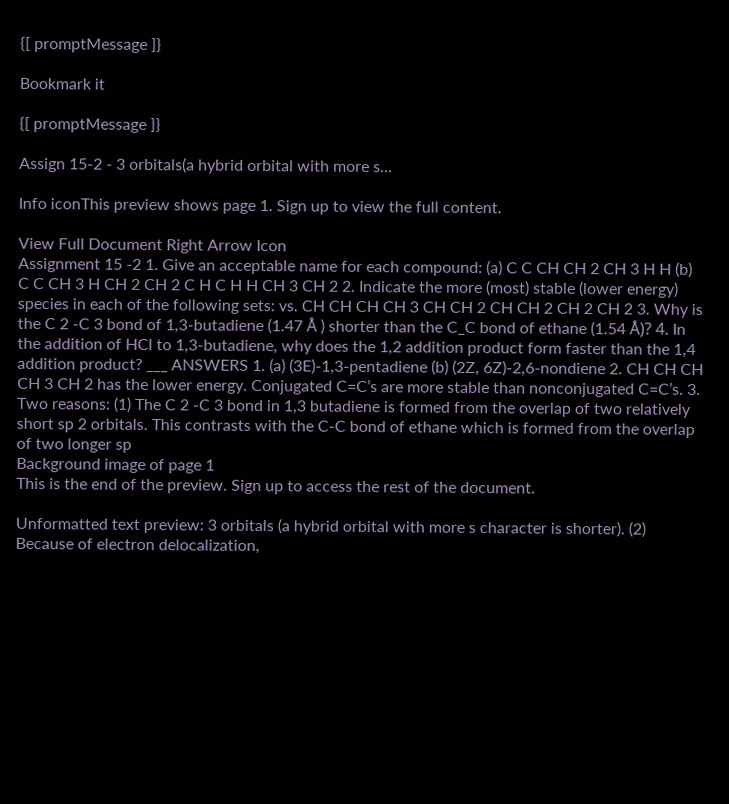{[ promptMessage ]}

Bookmark it

{[ promptMessage ]}

Assign 15-2 - 3 orbitals(a hybrid orbital with more s...

Info iconThis preview shows page 1. Sign up to view the full content.

View Full Document Right Arrow Icon
Assignment 15 -2 1. Give an acceptable name for each compound: (a) C C CH CH 2 CH 3 H H (b) C C CH 3 H CH 2 CH 2 C H C H H CH 3 CH 2 2. Indicate the more (most) stable (lower energy) species in each of the following sets: vs. CH CH CH CH 3 CH CH 2 CH CH 2 CH 2 CH 2 3. Why is the C 2 -C 3 bond of 1,3-butadiene (1.47 Å ) shorter than the C_C bond of ethane (1.54 Å)? 4. In the addition of HCl to 1,3-butadiene, why does the 1,2 addition product form faster than the 1,4 addition product? ___ ANSWERS 1. (a) (3E)-1,3-pentadiene (b) (2Z, 6Z)-2,6-nondiene 2. CH CH CH CH 3 CH 2 has the lower energy. Conjugated C=C’s are more stable than nonconjugated C=C’s. 3. Two reasons: (1) The C 2 -C 3 bond in 1,3 butadiene is formed from the overlap of two relatively short sp 2 orbitals. This contrasts with the C-C bond of ethane which is formed from the overlap of two longer sp
Background image of page 1
This is the end of the preview. Sign up to access the rest of the document.

Unformatted text preview: 3 orbitals (a hybrid orbital with more s character is shorter). (2) Because of electron delocalization,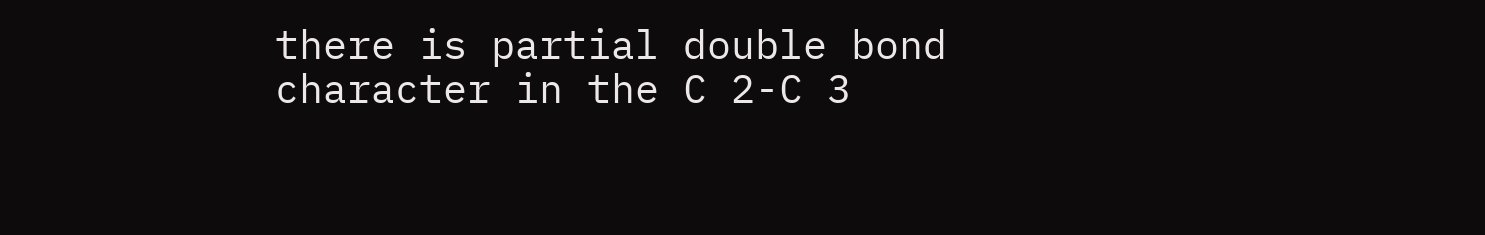there is partial double bond character in the C 2-C 3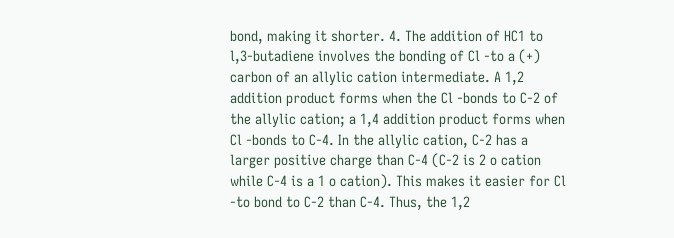bond, making it shorter. 4. The addition of HC1 to l,3-butadiene involves the bonding of Cl -to a (+) carbon of an allylic cation intermediate. A 1,2 addition product forms when the Cl -bonds to C-2 of the allylic cation; a 1,4 addition product forms when Cl -bonds to C-4. In the allylic cation, C-2 has a larger positive charge than C-4 (C-2 is 2 o cation while C-4 is a 1 o cation). This makes it easier for Cl -to bond to C-2 than C-4. Thus, the 1,2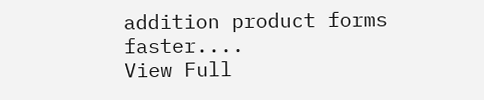addition product forms faster....
View Full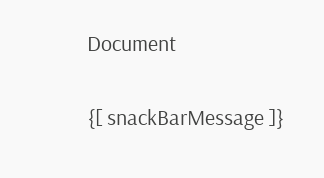Document

{[ snackBarMessage ]}